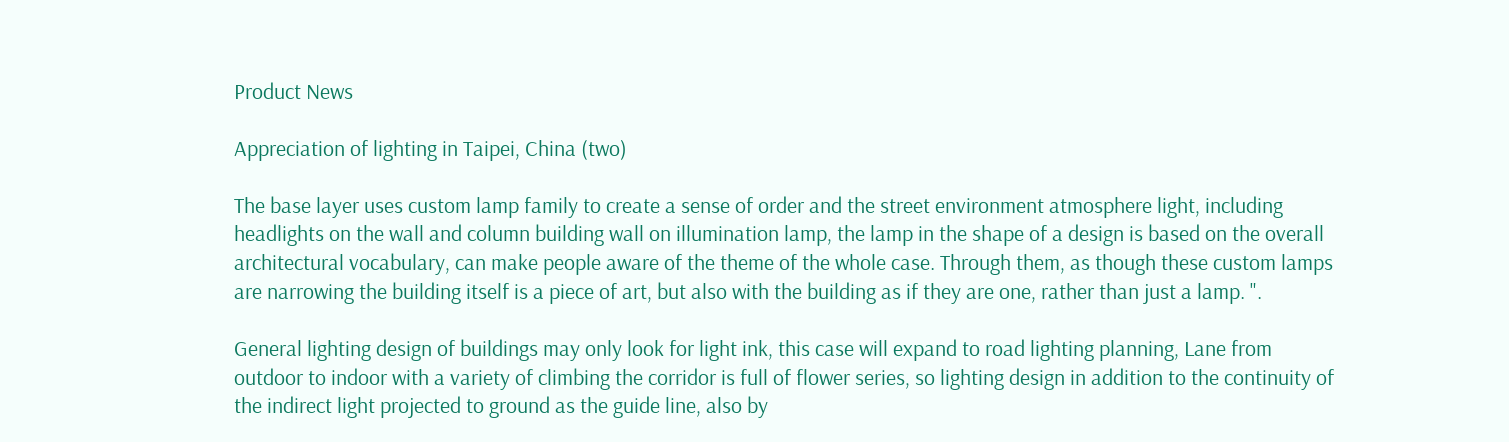Product News

Appreciation of lighting in Taipei, China (two)

The base layer uses custom lamp family to create a sense of order and the street environment atmosphere light, including headlights on the wall and column building wall on illumination lamp, the lamp in the shape of a design is based on the overall architectural vocabulary, can make people aware of the theme of the whole case. Through them, as though these custom lamps are narrowing the building itself is a piece of art, but also with the building as if they are one, rather than just a lamp. ".

General lighting design of buildings may only look for light ink, this case will expand to road lighting planning, Lane from outdoor to indoor with a variety of climbing the corridor is full of flower series, so lighting design in addition to the continuity of the indirect light projected to ground as the guide line, also by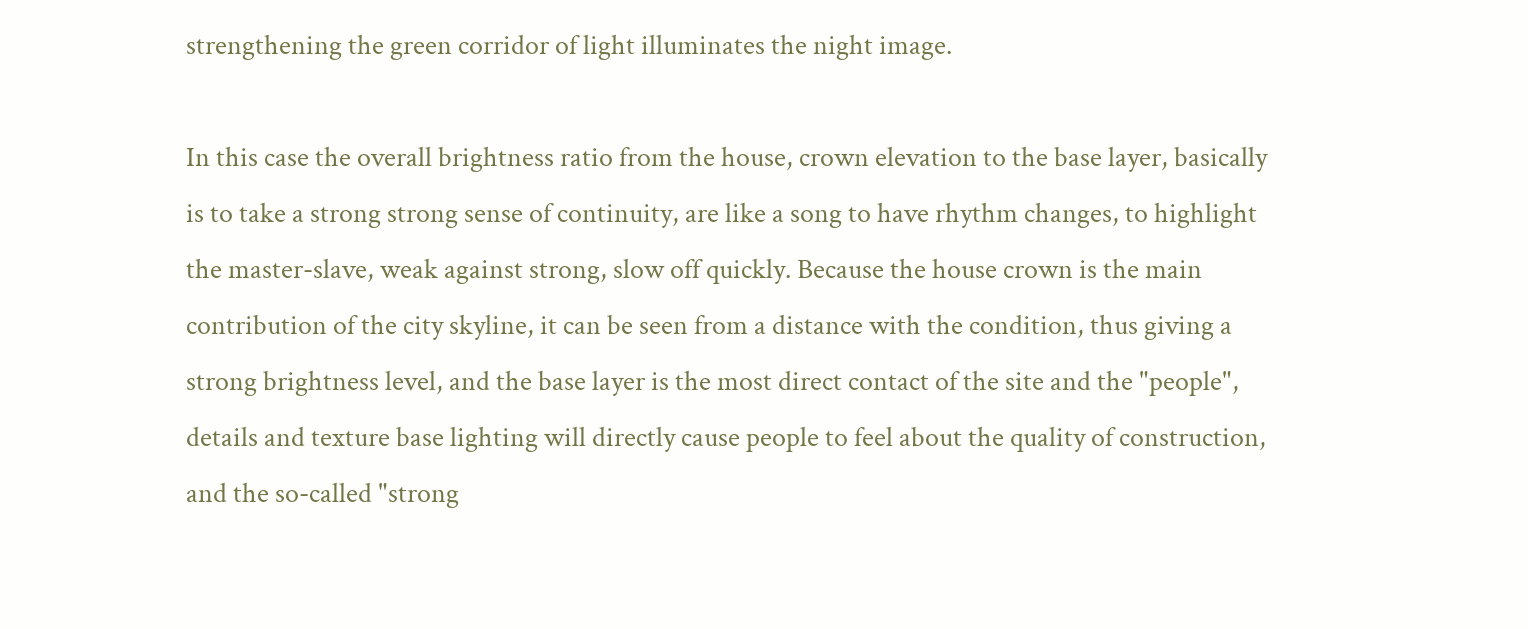strengthening the green corridor of light illuminates the night image.

In this case the overall brightness ratio from the house, crown elevation to the base layer, basically is to take a strong strong sense of continuity, are like a song to have rhythm changes, to highlight the master-slave, weak against strong, slow off quickly. Because the house crown is the main contribution of the city skyline, it can be seen from a distance with the condition, thus giving a strong brightness level, and the base layer is the most direct contact of the site and the "people", details and texture base lighting will directly cause people to feel about the quality of construction, and the so-called "strong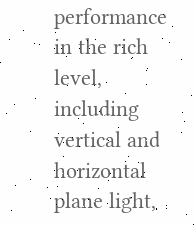performance in the rich level, including vertical and horizontal plane light,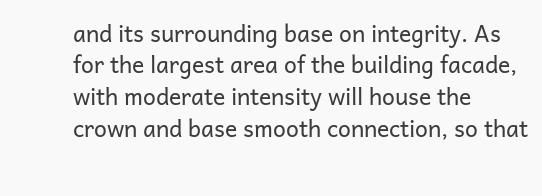and its surrounding base on integrity. As for the largest area of the building facade, with moderate intensity will house the crown and base smooth connection, so that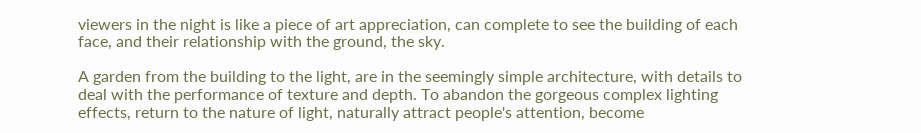viewers in the night is like a piece of art appreciation, can complete to see the building of each face, and their relationship with the ground, the sky.

A garden from the building to the light, are in the seemingly simple architecture, with details to deal with the performance of texture and depth. To abandon the gorgeous complex lighting effects, return to the nature of light, naturally attract people's attention, become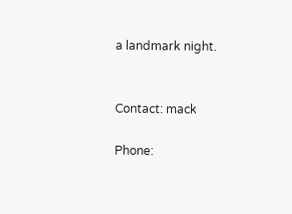a landmark night.


Contact: mack

Phone: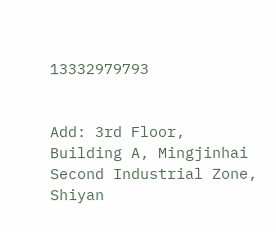13332979793


Add: 3rd Floor, Building A, Mingjinhai Second Industrial Zone, Shiyan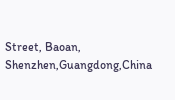Street, Baoan, Shenzhen,Guangdong,China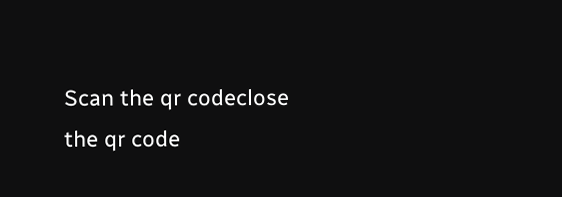Scan the qr codeclose
the qr code